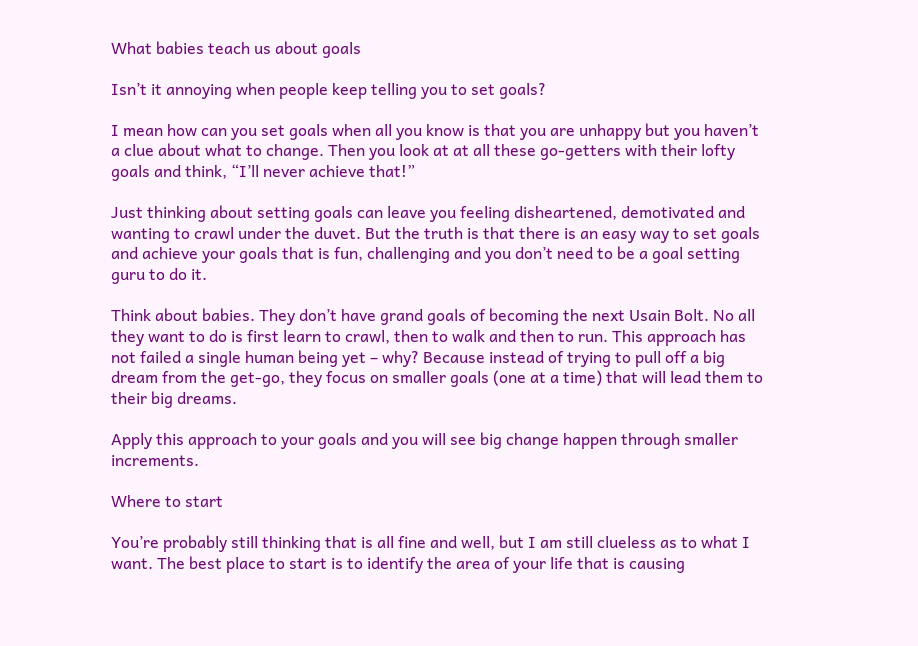What babies teach us about goals

Isn’t it annoying when people keep telling you to set goals?

I mean how can you set goals when all you know is that you are unhappy but you haven’t a clue about what to change. Then you look at at all these go-getters with their lofty goals and think, “I’ll never achieve that!”

Just thinking about setting goals can leave you feeling disheartened, demotivated and wanting to crawl under the duvet. But the truth is that there is an easy way to set goals and achieve your goals that is fun, challenging and you don’t need to be a goal setting guru to do it.

Think about babies. They don’t have grand goals of becoming the next Usain Bolt. No all they want to do is first learn to crawl, then to walk and then to run. This approach has not failed a single human being yet – why? Because instead of trying to pull off a big dream from the get-go, they focus on smaller goals (one at a time) that will lead them to their big dreams.

Apply this approach to your goals and you will see big change happen through smaller increments.

Where to start

You’re probably still thinking that is all fine and well, but I am still clueless as to what I want. The best place to start is to identify the area of your life that is causing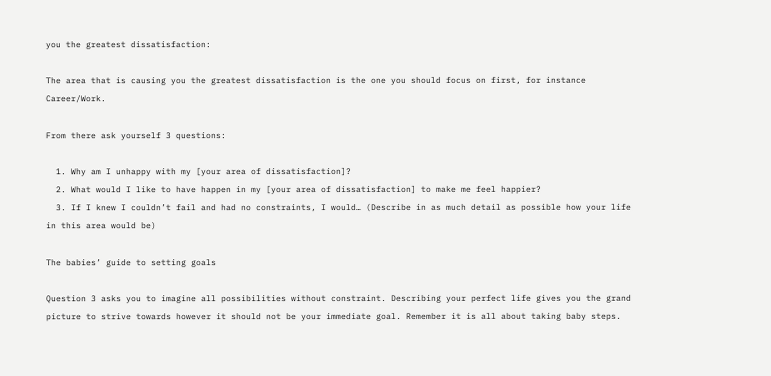you the greatest dissatisfaction:

The area that is causing you the greatest dissatisfaction is the one you should focus on first, for instance Career/Work.

From there ask yourself 3 questions:

  1. Why am I unhappy with my [your area of dissatisfaction]?
  2. What would I like to have happen in my [your area of dissatisfaction] to make me feel happier?
  3. If I knew I couldn’t fail and had no constraints, I would… (Describe in as much detail as possible how your life in this area would be)

The babies’ guide to setting goals

Question 3 asks you to imagine all possibilities without constraint. Describing your perfect life gives you the grand picture to strive towards however it should not be your immediate goal. Remember it is all about taking baby steps.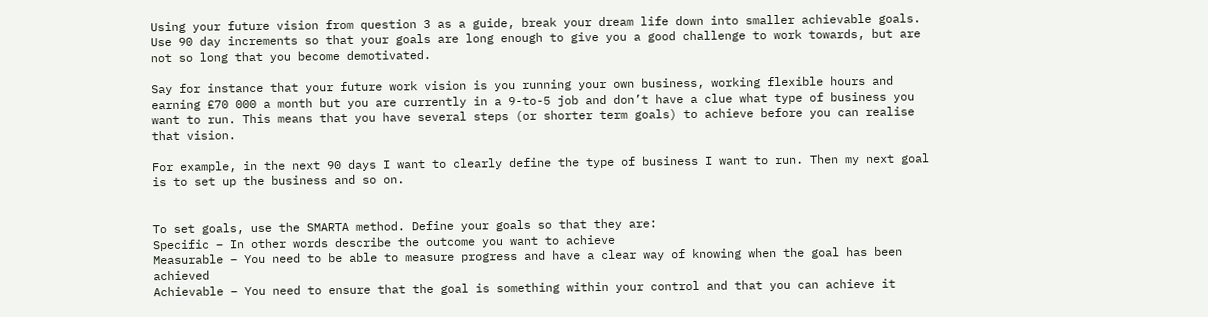Using your future vision from question 3 as a guide, break your dream life down into smaller achievable goals. Use 90 day increments so that your goals are long enough to give you a good challenge to work towards, but are not so long that you become demotivated.

Say for instance that your future work vision is you running your own business, working flexible hours and earning £70 000 a month but you are currently in a 9-to-5 job and don’t have a clue what type of business you want to run. This means that you have several steps (or shorter term goals) to achieve before you can realise that vision.

For example, in the next 90 days I want to clearly define the type of business I want to run. Then my next goal is to set up the business and so on.


To set goals, use the SMARTA method. Define your goals so that they are:
Specific – In other words describe the outcome you want to achieve
Measurable – You need to be able to measure progress and have a clear way of knowing when the goal has been achieved
Achievable – You need to ensure that the goal is something within your control and that you can achieve it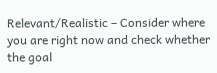Relevant/Realistic – Consider where you are right now and check whether the goal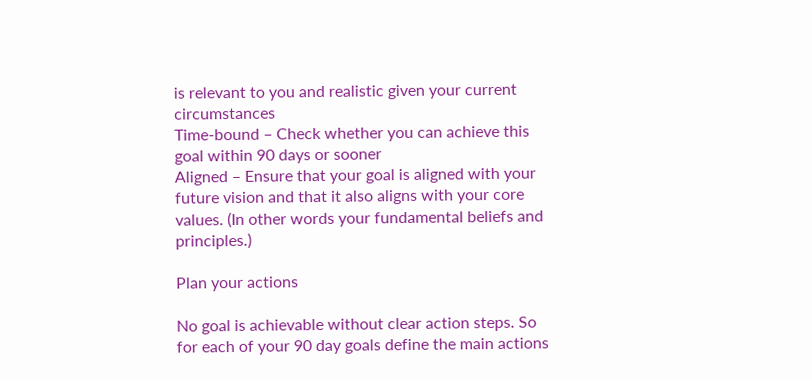is relevant to you and realistic given your current circumstances
Time-bound – Check whether you can achieve this goal within 90 days or sooner
Aligned – Ensure that your goal is aligned with your future vision and that it also aligns with your core values. (In other words your fundamental beliefs and principles.)

Plan your actions

No goal is achievable without clear action steps. So for each of your 90 day goals define the main actions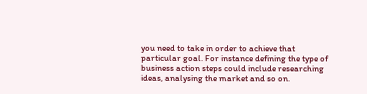you need to take in order to achieve that particular goal. For instance defining the type of business action steps could include researching ideas, analysing the market and so on.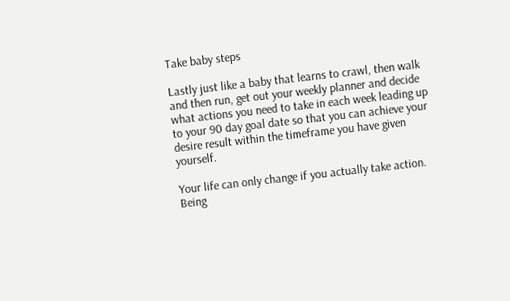Take baby steps

Lastly just like a baby that learns to crawl, then walk and then run, get out your weekly planner and decide what actions you need to take in each week leading up to your 90 day goal date so that you can achieve your desire result within the timeframe you have given yourself.

Your life can only change if you actually take action. Being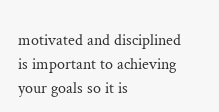motivated and disciplined is important to achieving your goals so it is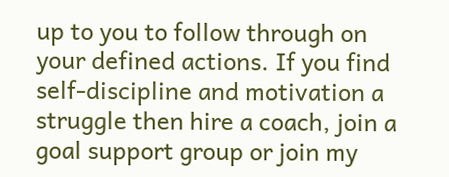up to you to follow through on your defined actions. If you find self-discipline and motivation a struggle then hire a coach, join a goal support group or join my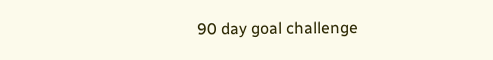90 day goal challenge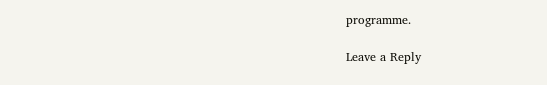programme.

Leave a Reply